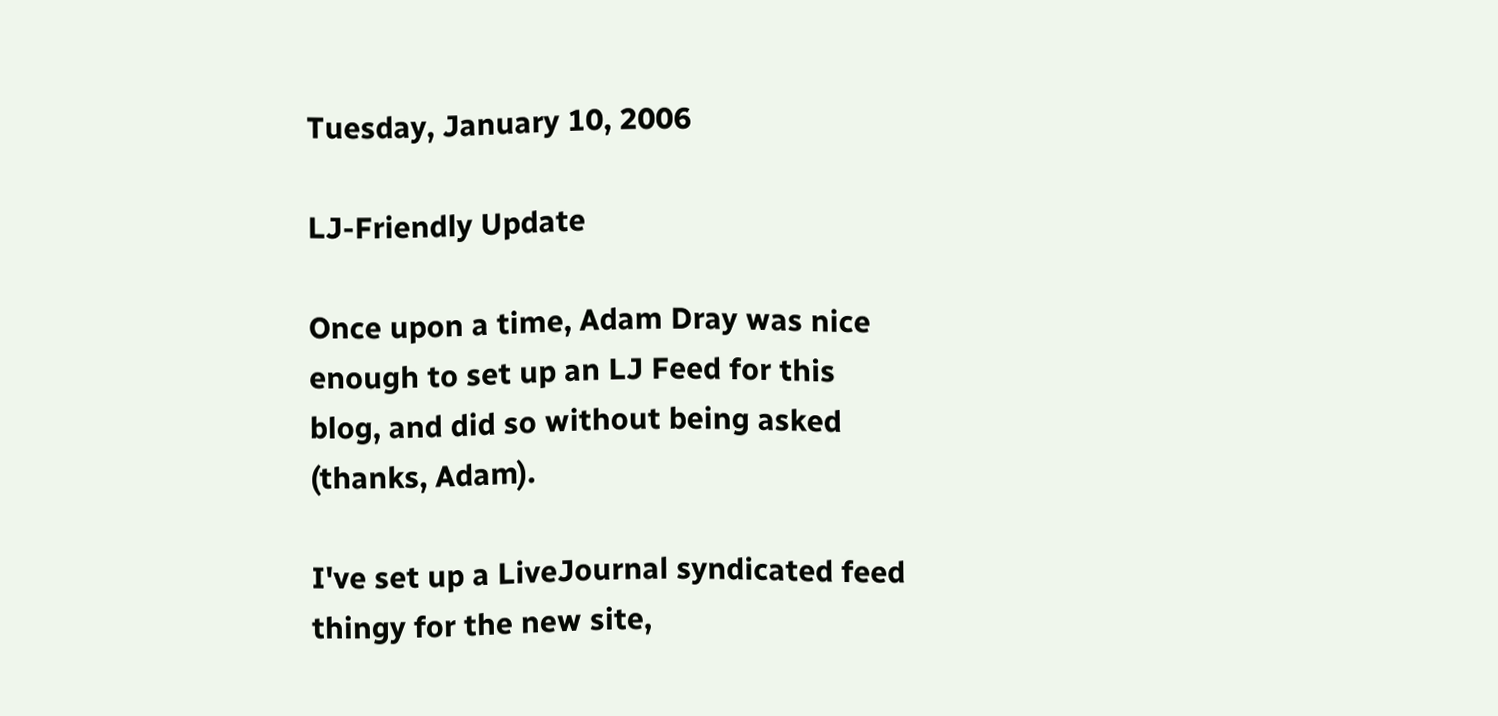Tuesday, January 10, 2006

LJ-Friendly Update

Once upon a time, Adam Dray was nice enough to set up an LJ Feed for this blog, and did so without being asked (thanks, Adam).

I've set up a LiveJournal syndicated feed thingy for the new site,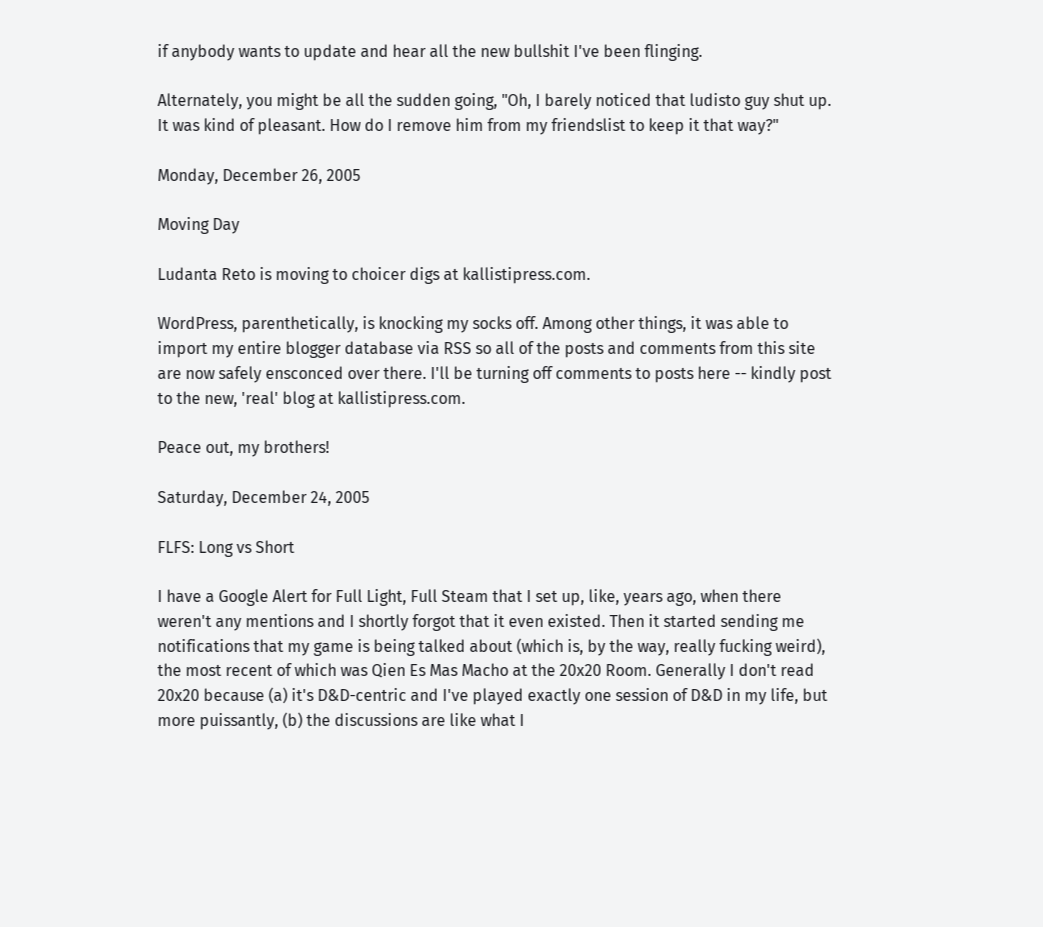if anybody wants to update and hear all the new bullshit I've been flinging.

Alternately, you might be all the sudden going, "Oh, I barely noticed that ludisto guy shut up. It was kind of pleasant. How do I remove him from my friendslist to keep it that way?"

Monday, December 26, 2005

Moving Day

Ludanta Reto is moving to choicer digs at kallistipress.com.

WordPress, parenthetically, is knocking my socks off. Among other things, it was able to import my entire blogger database via RSS so all of the posts and comments from this site are now safely ensconced over there. I'll be turning off comments to posts here -- kindly post to the new, 'real' blog at kallistipress.com.

Peace out, my brothers!

Saturday, December 24, 2005

FLFS: Long vs Short

I have a Google Alert for Full Light, Full Steam that I set up, like, years ago, when there weren't any mentions and I shortly forgot that it even existed. Then it started sending me notifications that my game is being talked about (which is, by the way, really fucking weird), the most recent of which was Qien Es Mas Macho at the 20x20 Room. Generally I don't read 20x20 because (a) it's D&D-centric and I've played exactly one session of D&D in my life, but more puissantly, (b) the discussions are like what I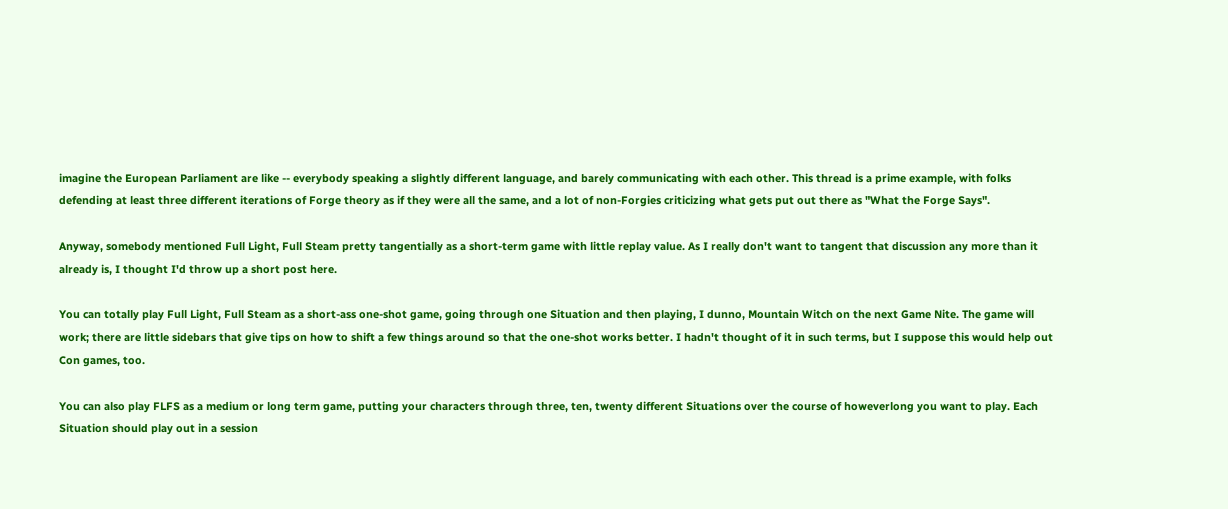imagine the European Parliament are like -- everybody speaking a slightly different language, and barely communicating with each other. This thread is a prime example, with folks defending at least three different iterations of Forge theory as if they were all the same, and a lot of non-Forgies criticizing what gets put out there as "What the Forge Says".

Anyway, somebody mentioned Full Light, Full Steam pretty tangentially as a short-term game with little replay value. As I really don't want to tangent that discussion any more than it already is, I thought I'd throw up a short post here.

You can totally play Full Light, Full Steam as a short-ass one-shot game, going through one Situation and then playing, I dunno, Mountain Witch on the next Game Nite. The game will work; there are little sidebars that give tips on how to shift a few things around so that the one-shot works better. I hadn't thought of it in such terms, but I suppose this would help out Con games, too.

You can also play FLFS as a medium or long term game, putting your characters through three, ten, twenty different Situations over the course of howeverlong you want to play. Each Situation should play out in a session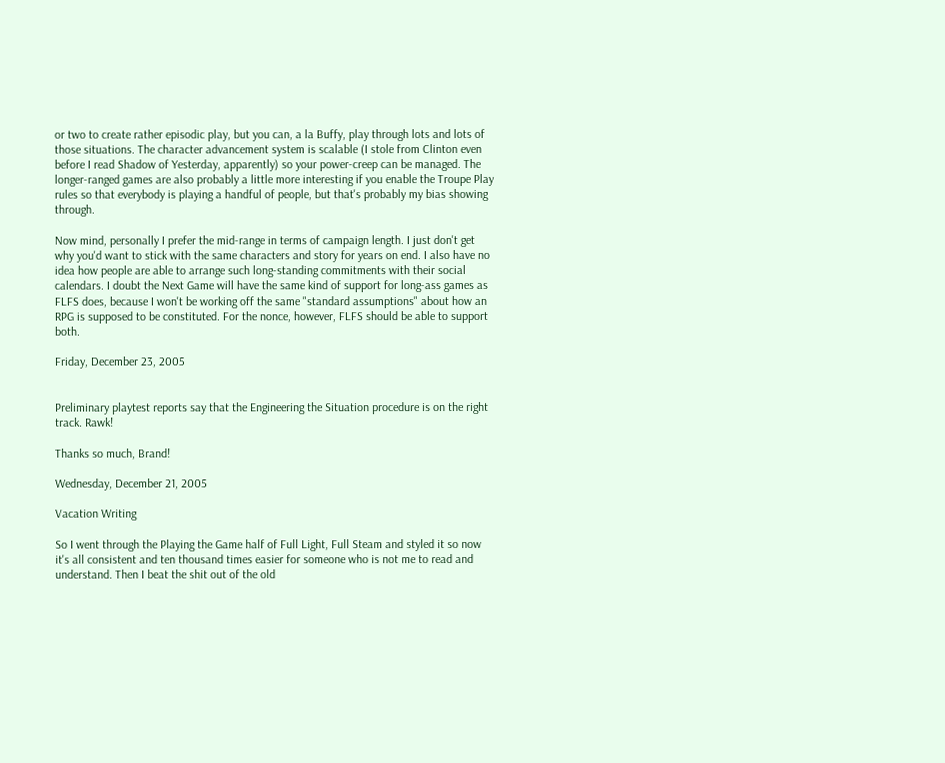or two to create rather episodic play, but you can, a la Buffy, play through lots and lots of those situations. The character advancement system is scalable (I stole from Clinton even before I read Shadow of Yesterday, apparently) so your power-creep can be managed. The longer-ranged games are also probably a little more interesting if you enable the Troupe Play rules so that everybody is playing a handful of people, but that's probably my bias showing through.

Now mind, personally I prefer the mid-range in terms of campaign length. I just don't get why you'd want to stick with the same characters and story for years on end. I also have no idea how people are able to arrange such long-standing commitments with their social calendars. I doubt the Next Game will have the same kind of support for long-ass games as FLFS does, because I won't be working off the same "standard assumptions" about how an RPG is supposed to be constituted. For the nonce, however, FLFS should be able to support both.

Friday, December 23, 2005


Preliminary playtest reports say that the Engineering the Situation procedure is on the right track. Rawk!

Thanks so much, Brand!

Wednesday, December 21, 2005

Vacation Writing

So I went through the Playing the Game half of Full Light, Full Steam and styled it so now it's all consistent and ten thousand times easier for someone who is not me to read and understand. Then I beat the shit out of the old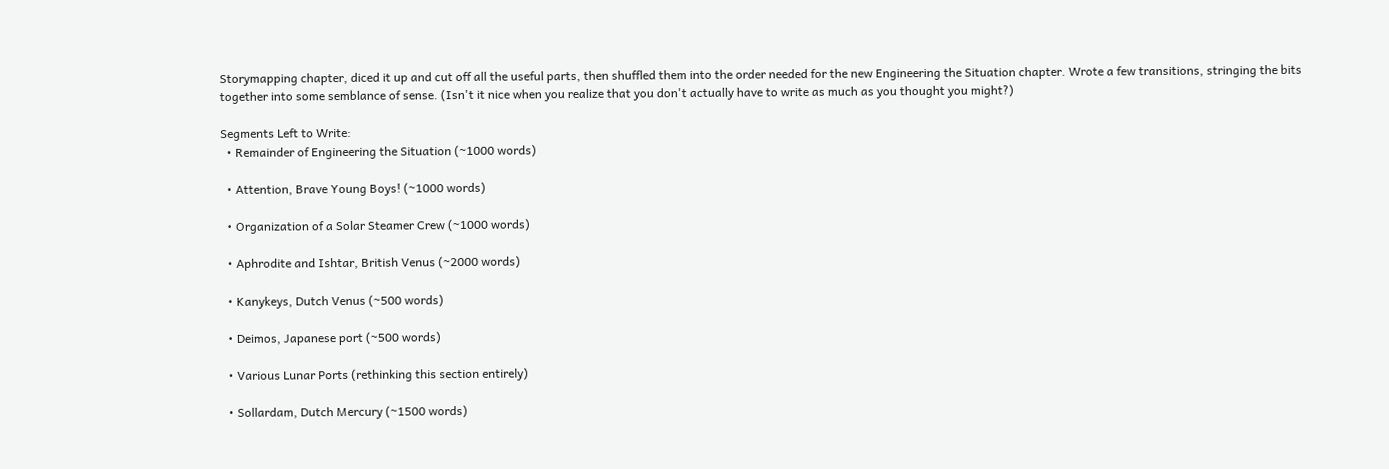Storymapping chapter, diced it up and cut off all the useful parts, then shuffled them into the order needed for the new Engineering the Situation chapter. Wrote a few transitions, stringing the bits together into some semblance of sense. (Isn't it nice when you realize that you don't actually have to write as much as you thought you might?)

Segments Left to Write:
  • Remainder of Engineering the Situation (~1000 words)

  • Attention, Brave Young Boys! (~1000 words)

  • Organization of a Solar Steamer Crew (~1000 words)

  • Aphrodite and Ishtar, British Venus (~2000 words)

  • Kanykeys, Dutch Venus (~500 words)

  • Deimos, Japanese port (~500 words)

  • Various Lunar Ports (rethinking this section entirely)

  • Sollardam, Dutch Mercury (~1500 words)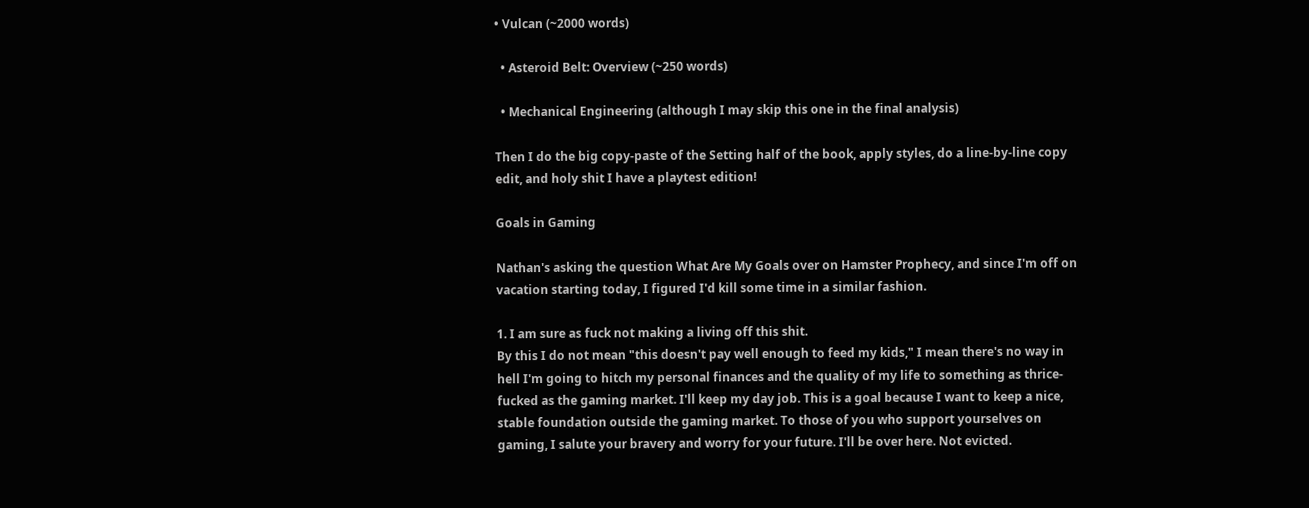• Vulcan (~2000 words)

  • Asteroid Belt: Overview (~250 words)

  • Mechanical Engineering (although I may skip this one in the final analysis)

Then I do the big copy-paste of the Setting half of the book, apply styles, do a line-by-line copy edit, and holy shit I have a playtest edition!

Goals in Gaming

Nathan's asking the question What Are My Goals over on Hamster Prophecy, and since I'm off on vacation starting today, I figured I'd kill some time in a similar fashion.

1. I am sure as fuck not making a living off this shit.
By this I do not mean "this doesn't pay well enough to feed my kids," I mean there's no way in hell I'm going to hitch my personal finances and the quality of my life to something as thrice-fucked as the gaming market. I'll keep my day job. This is a goal because I want to keep a nice, stable foundation outside the gaming market. To those of you who support yourselves on gaming, I salute your bravery and worry for your future. I'll be over here. Not evicted.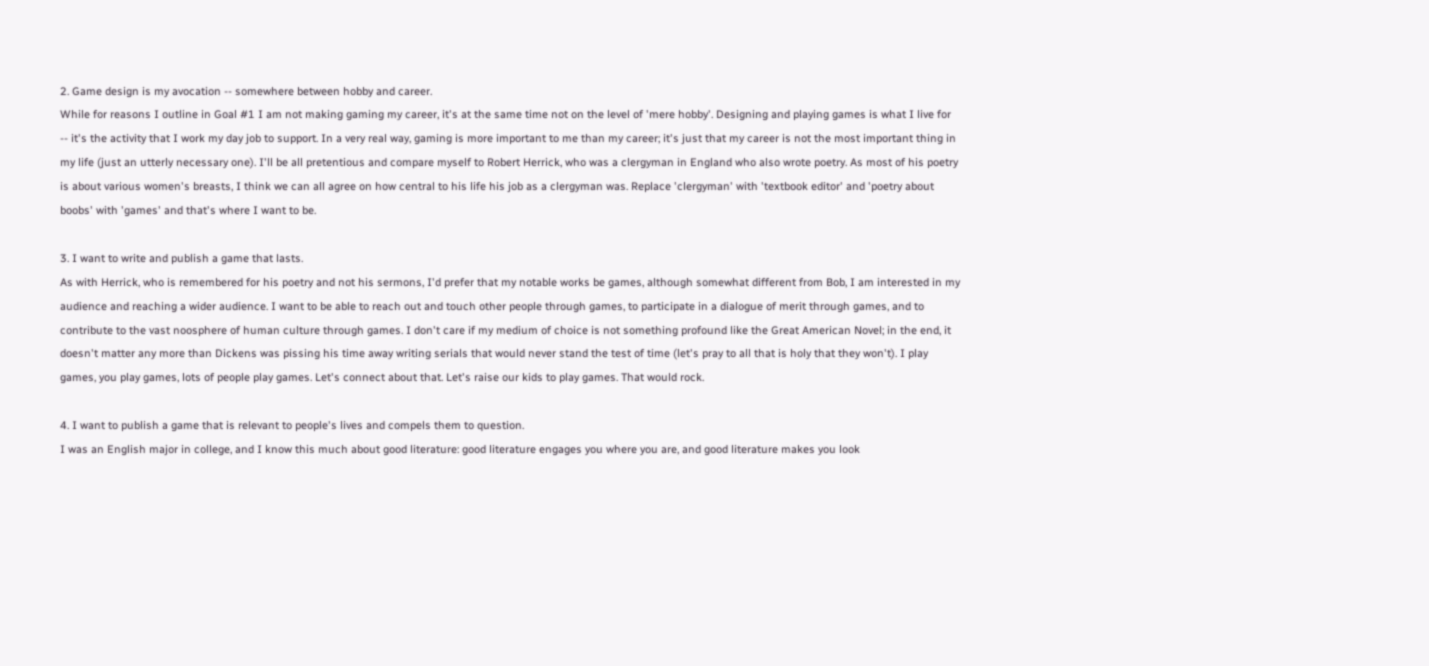2. Game design is my avocation -- somewhere between hobby and career.
While for reasons I outline in Goal #1 I am not making gaming my career, it's at the same time not on the level of 'mere hobby'. Designing and playing games is what I live for -- it's the activity that I work my day job to support. In a very real way, gaming is more important to me than my career; it's just that my career is not the most important thing in my life (just an utterly necessary one). I'll be all pretentious and compare myself to Robert Herrick, who was a clergyman in England who also wrote poetry. As most of his poetry is about various women's breasts, I think we can all agree on how central to his life his job as a clergyman was. Replace 'clergyman' with 'textbook editor' and 'poetry about boobs' with 'games' and that's where I want to be.

3. I want to write and publish a game that lasts.
As with Herrick, who is remembered for his poetry and not his sermons, I'd prefer that my notable works be games, although somewhat different from Bob, I am interested in my audience and reaching a wider audience. I want to be able to reach out and touch other people through games, to participate in a dialogue of merit through games, and to contribute to the vast noosphere of human culture through games. I don't care if my medium of choice is not something profound like the Great American Novel; in the end, it doesn't matter any more than Dickens was pissing his time away writing serials that would never stand the test of time (let's pray to all that is holy that they won't). I play games, you play games, lots of people play games. Let's connect about that. Let's raise our kids to play games. That would rock.

4. I want to publish a game that is relevant to people's lives and compels them to question.
I was an English major in college, and I know this much about good literature: good literature engages you where you are, and good literature makes you look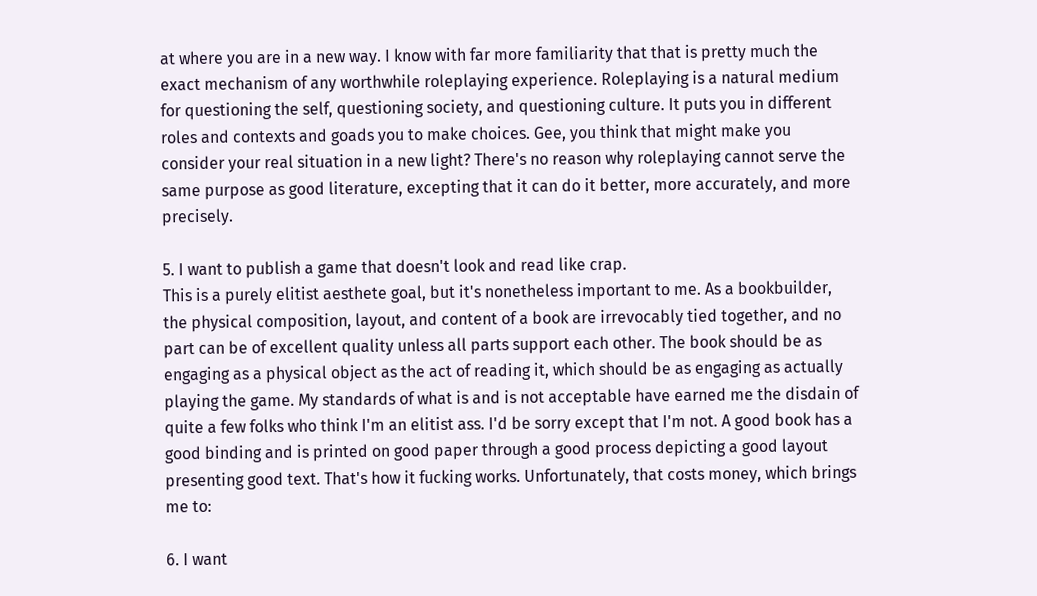at where you are in a new way. I know with far more familiarity that that is pretty much the exact mechanism of any worthwhile roleplaying experience. Roleplaying is a natural medium for questioning the self, questioning society, and questioning culture. It puts you in different roles and contexts and goads you to make choices. Gee, you think that might make you consider your real situation in a new light? There's no reason why roleplaying cannot serve the same purpose as good literature, excepting that it can do it better, more accurately, and more precisely.

5. I want to publish a game that doesn't look and read like crap.
This is a purely elitist aesthete goal, but it's nonetheless important to me. As a bookbuilder, the physical composition, layout, and content of a book are irrevocably tied together, and no part can be of excellent quality unless all parts support each other. The book should be as engaging as a physical object as the act of reading it, which should be as engaging as actually playing the game. My standards of what is and is not acceptable have earned me the disdain of quite a few folks who think I'm an elitist ass. I'd be sorry except that I'm not. A good book has a good binding and is printed on good paper through a good process depicting a good layout presenting good text. That's how it fucking works. Unfortunately, that costs money, which brings me to:

6. I want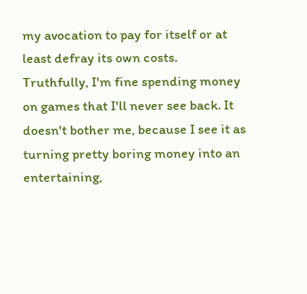my avocation to pay for itself or at least defray its own costs.
Truthfully, I'm fine spending money on games that I'll never see back. It doesn't bother me, because I see it as turning pretty boring money into an entertaining,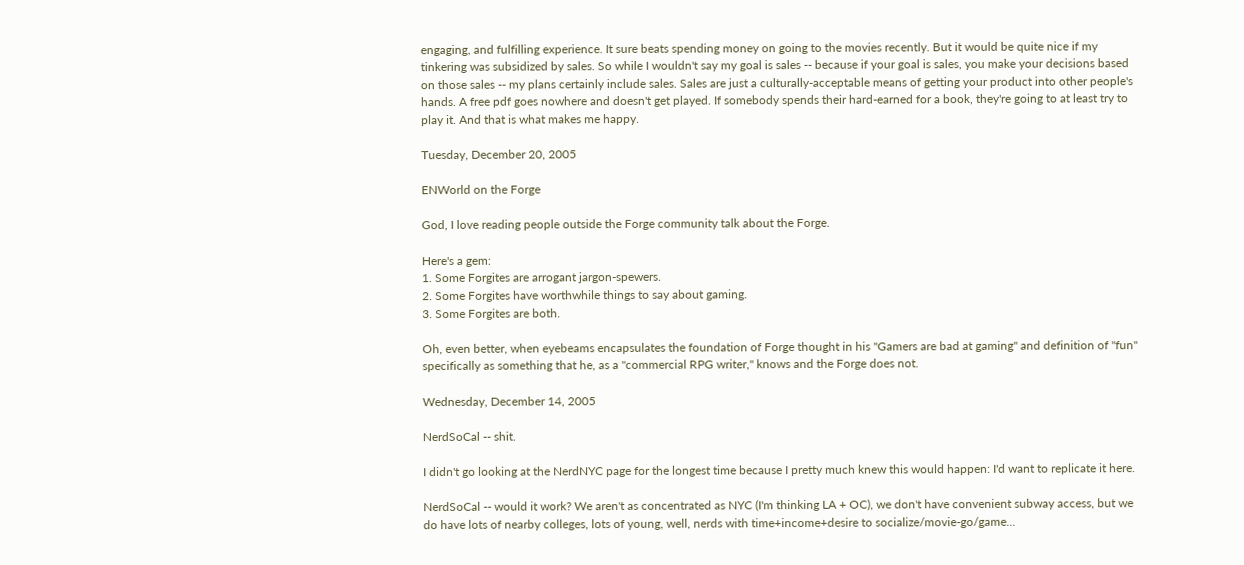engaging, and fulfilling experience. It sure beats spending money on going to the movies recently. But it would be quite nice if my tinkering was subsidized by sales. So while I wouldn't say my goal is sales -- because if your goal is sales, you make your decisions based on those sales -- my plans certainly include sales. Sales are just a culturally-acceptable means of getting your product into other people's hands. A free pdf goes nowhere and doesn't get played. If somebody spends their hard-earned for a book, they're going to at least try to play it. And that is what makes me happy.

Tuesday, December 20, 2005

ENWorld on the Forge

God, I love reading people outside the Forge community talk about the Forge.

Here's a gem:
1. Some Forgites are arrogant jargon-spewers.
2. Some Forgites have worthwhile things to say about gaming.
3. Some Forgites are both.

Oh, even better, when eyebeams encapsulates the foundation of Forge thought in his "Gamers are bad at gaming" and definition of "fun" specifically as something that he, as a "commercial RPG writer," knows and the Forge does not.

Wednesday, December 14, 2005

NerdSoCal -- shit.

I didn't go looking at the NerdNYC page for the longest time because I pretty much knew this would happen: I'd want to replicate it here.

NerdSoCal -- would it work? We aren't as concentrated as NYC (I'm thinking LA + OC), we don't have convenient subway access, but we do have lots of nearby colleges, lots of young, well, nerds with time+income+desire to socialize/movie-go/game...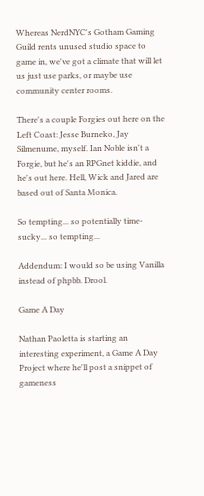Whereas NerdNYC's Gotham Gaming Guild rents unused studio space to game in, we've got a climate that will let us just use parks, or maybe use community center rooms.

There's a couple Forgies out here on the Left Coast: Jesse Burneko, Jay Silmenume, myself. Ian Noble isn't a Forgie, but he's an RPGnet kiddie, and he's out here. Hell, Wick and Jared are based out of Santa Monica.

So tempting... so potentially time-sucky... so tempting...

Addendum: I would so be using Vanilla instead of phpbb. Drool.

Game A Day

Nathan Paoletta is starting an interesting experiment, a Game A Day Project where he'll post a snippet of gameness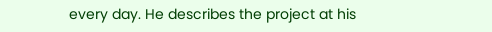every day. He describes the project at his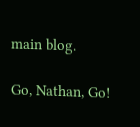main blog.

Go, Nathan, Go!